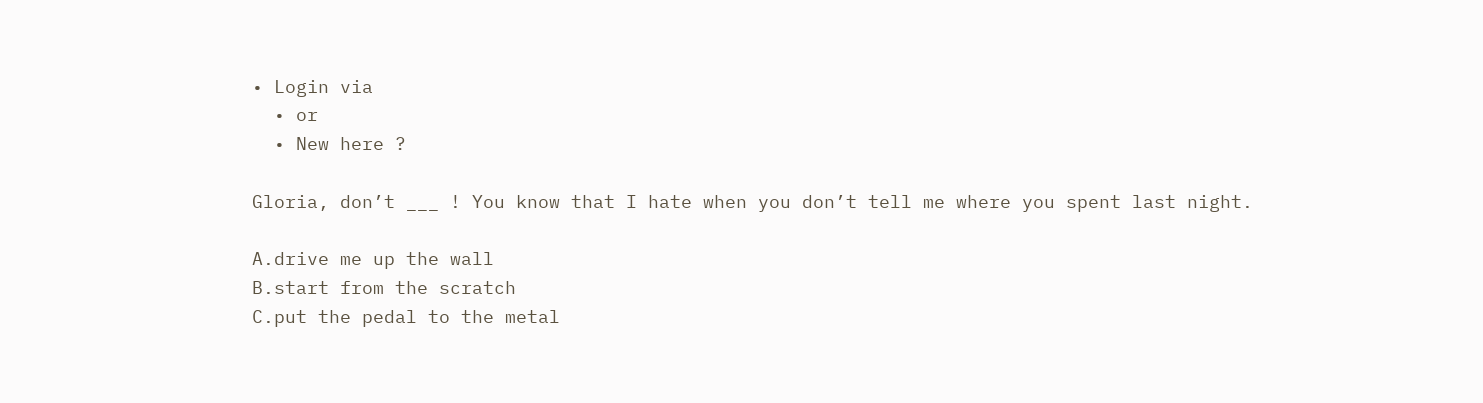• Login via
  • or
  • New here ?

Gloria, don’t ___ ! You know that I hate when you don’t tell me where you spent last night.

A.drive me up the wall
B.start from the scratch
C.put the pedal to the metal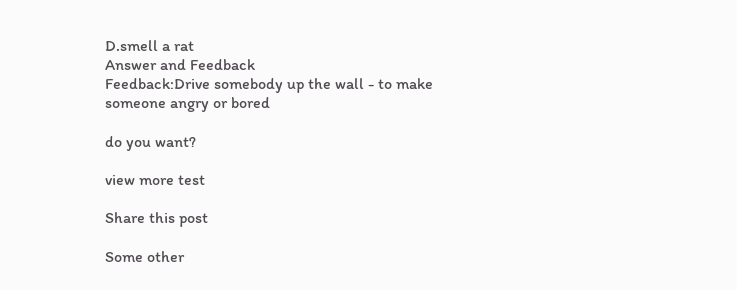D.smell a rat
Answer and Feedback
Feedback:Drive somebody up the wall - to make someone angry or bored

do you want?

view more test

Share this post

Some other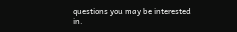questions you may be interested in.